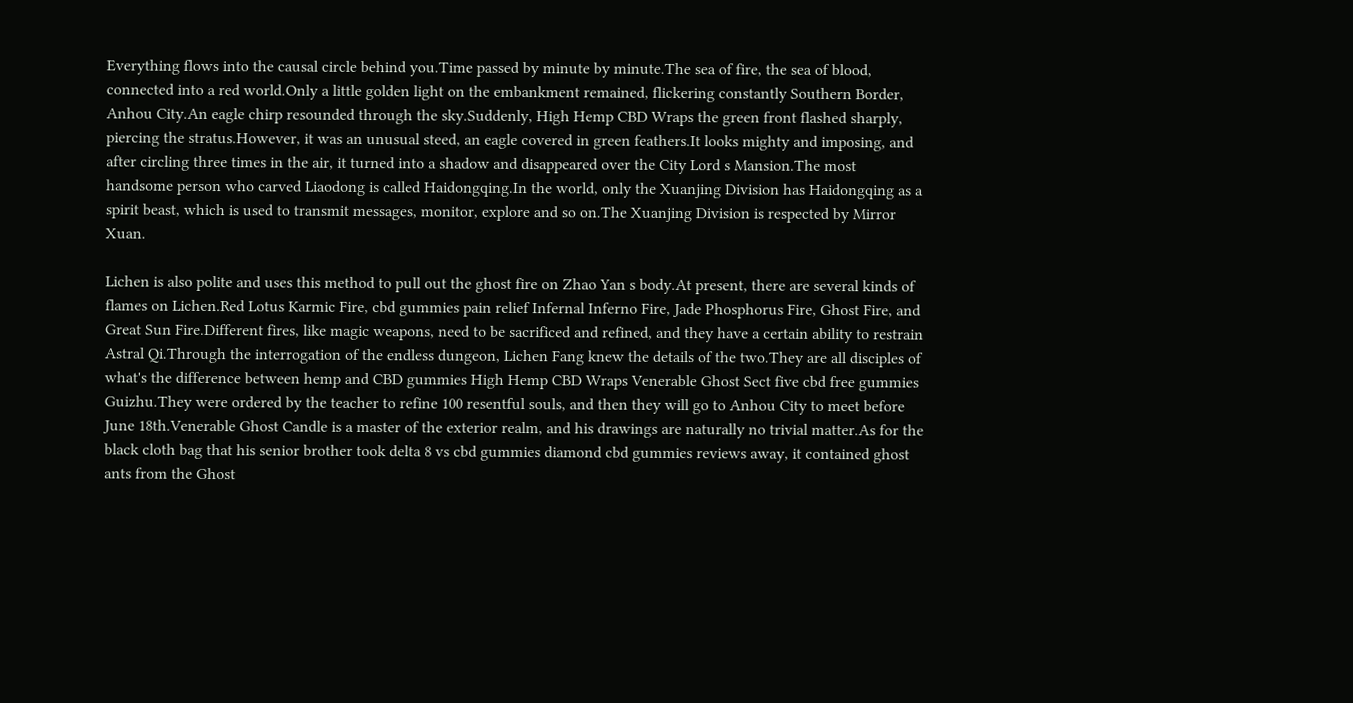Everything flows into the causal circle behind you.Time passed by minute by minute.The sea of fire, the sea of blood, connected into a red world.Only a little golden light on the embankment remained, flickering constantly Southern Border, Anhou City.An eagle chirp resounded through the sky.Suddenly, High Hemp CBD Wraps the green front flashed sharply, piercing the stratus.However, it was an unusual steed, an eagle covered in green feathers.It looks mighty and imposing, and after circling three times in the air, it turned into a shadow and disappeared over the City Lord s Mansion.The most handsome person who carved Liaodong is called Haidongqing.In the world, only the Xuanjing Division has Haidongqing as a spirit beast, which is used to transmit messages, monitor, explore and so on.The Xuanjing Division is respected by Mirror Xuan.

Lichen is also polite and uses this method to pull out the ghost fire on Zhao Yan s body.At present, there are several kinds of flames on Lichen.Red Lotus Karmic Fire, cbd gummies pain relief Infernal Inferno Fire, Jade Phosphorus Fire, Ghost Fire, and Great Sun Fire.Different fires, like magic weapons, need to be sacrificed and refined, and they have a certain ability to restrain Astral Qi.Through the interrogation of the endless dungeon, Lichen Fang knew the details of the two.They are all disciples of what's the difference between hemp and CBD gummies High Hemp CBD Wraps Venerable Ghost Sect five cbd free gummies Guizhu.They were ordered by the teacher to refine 100 resentful souls, and then they will go to Anhou City to meet before June 18th.Venerable Ghost Candle is a master of the exterior realm, and his drawings are naturally no trivial matter.As for the black cloth bag that his senior brother took delta 8 vs cbd gummies diamond cbd gummies reviews away, it contained ghost ants from the Ghost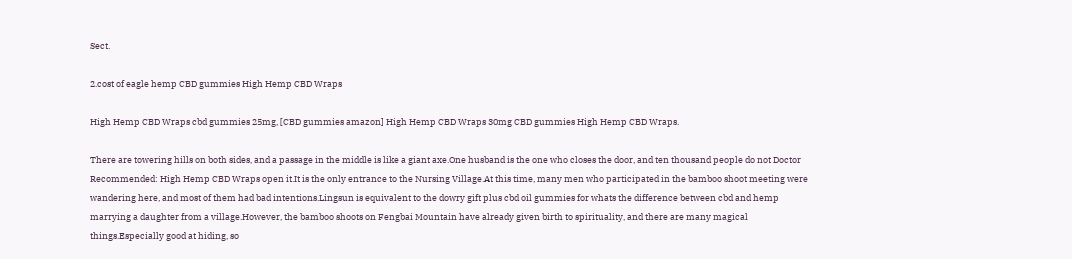Sect.

2.cost of eagle hemp CBD gummies High Hemp CBD Wraps

High Hemp CBD Wraps cbd gummies 25mg, [CBD gummies amazon] High Hemp CBD Wraps 30mg CBD gummies High Hemp CBD Wraps.

There are towering hills on both sides, and a passage in the middle is like a giant axe.One husband is the one who closes the door, and ten thousand people do not Doctor Recommended: High Hemp CBD Wraps open it.It is the only entrance to the Nursing Village.At this time, many men who participated in the bamboo shoot meeting were wandering here, and most of them had bad intentions.Lingsun is equivalent to the dowry gift plus cbd oil gummies for whats the difference between cbd and hemp marrying a daughter from a village.However, the bamboo shoots on Fengbai Mountain have already given birth to spirituality, and there are many magical things.Especially good at hiding, so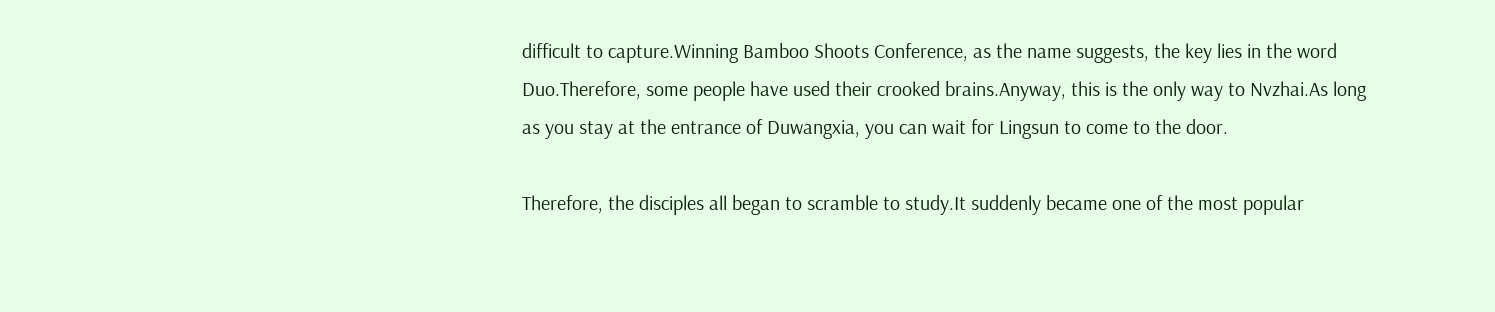difficult to capture.Winning Bamboo Shoots Conference, as the name suggests, the key lies in the word Duo.Therefore, some people have used their crooked brains.Anyway, this is the only way to Nvzhai.As long as you stay at the entrance of Duwangxia, you can wait for Lingsun to come to the door.

Therefore, the disciples all began to scramble to study.It suddenly became one of the most popular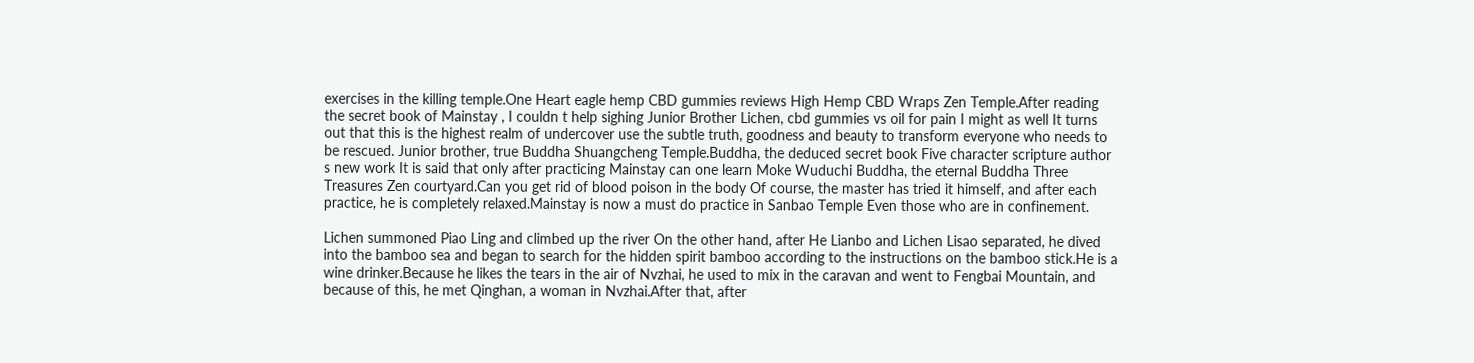exercises in the killing temple.One Heart eagle hemp CBD gummies reviews High Hemp CBD Wraps Zen Temple.After reading the secret book of Mainstay , I couldn t help sighing Junior Brother Lichen, cbd gummies vs oil for pain I might as well It turns out that this is the highest realm of undercover use the subtle truth, goodness and beauty to transform everyone who needs to be rescued. Junior brother, true Buddha Shuangcheng Temple.Buddha, the deduced secret book Five character scripture author s new work It is said that only after practicing Mainstay can one learn Moke Wuduchi Buddha, the eternal Buddha Three Treasures Zen courtyard.Can you get rid of blood poison in the body Of course, the master has tried it himself, and after each practice, he is completely relaxed.Mainstay is now a must do practice in Sanbao Temple Even those who are in confinement.

Lichen summoned Piao Ling and climbed up the river On the other hand, after He Lianbo and Lichen Lisao separated, he dived into the bamboo sea and began to search for the hidden spirit bamboo according to the instructions on the bamboo stick.He is a wine drinker.Because he likes the tears in the air of Nvzhai, he used to mix in the caravan and went to Fengbai Mountain, and because of this, he met Qinghan, a woman in Nvzhai.After that, after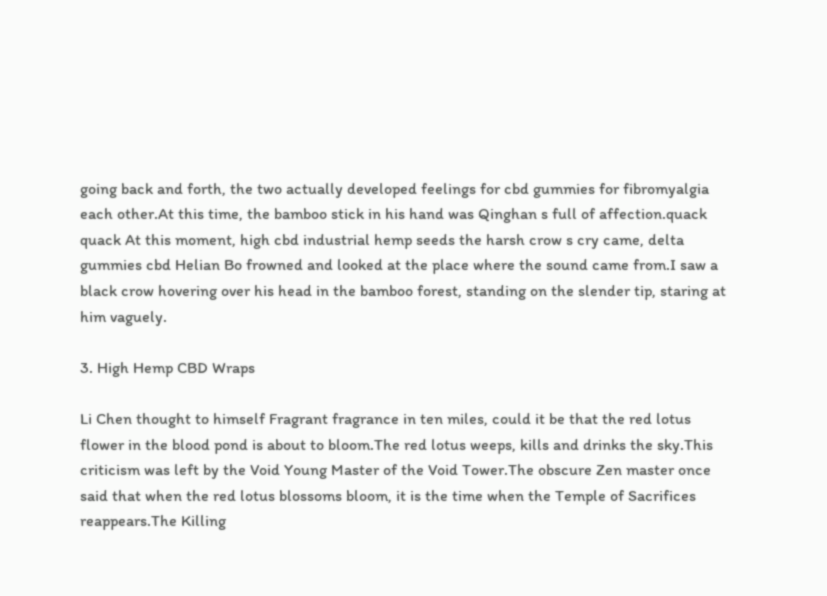going back and forth, the two actually developed feelings for cbd gummies for fibromyalgia each other.At this time, the bamboo stick in his hand was Qinghan s full of affection.quack quack At this moment, high cbd industrial hemp seeds the harsh crow s cry came, delta gummies cbd Helian Bo frowned and looked at the place where the sound came from.I saw a black crow hovering over his head in the bamboo forest, standing on the slender tip, staring at him vaguely.

3. High Hemp CBD Wraps

Li Chen thought to himself Fragrant fragrance in ten miles, could it be that the red lotus flower in the blood pond is about to bloom.The red lotus weeps, kills and drinks the sky.This criticism was left by the Void Young Master of the Void Tower.The obscure Zen master once said that when the red lotus blossoms bloom, it is the time when the Temple of Sacrifices reappears.The Killing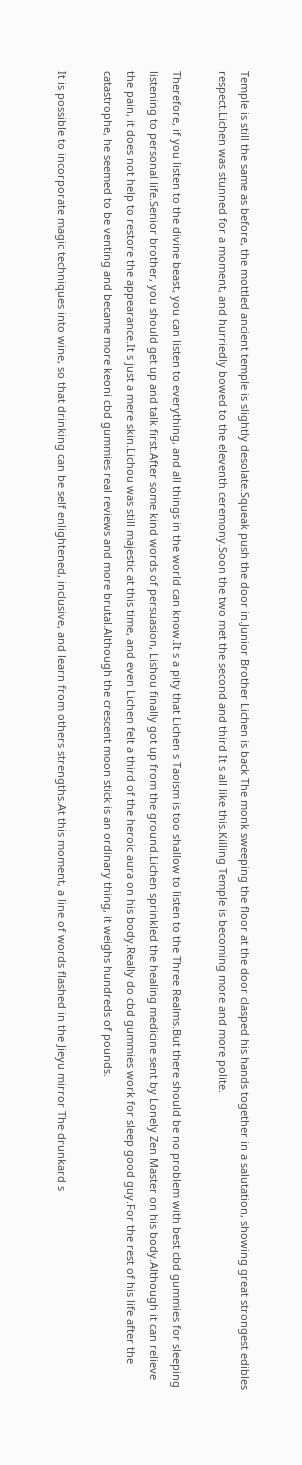Temple is still the same as before, the mottled ancient temple is slightly desolate.Squeak push the door in.Junior Brother Lichen is back The monk sweeping the floor at the door clasped his hands together in a salutation, showing great strongest edibles respect.Lichen was stunned for a moment, and hurriedly bowed to the eleventh ceremony.Soon the two met the second and third It s all like this.Killing Temple is becoming more and more polite.

Therefore, if you listen to the divine beast, you can listen to everything, and all things in the world can know.It s a pity that Lichen s Taoism is too shallow to listen to the Three Realms.But there should be no problem with best cbd gummies for sleeping listening to personal life.Senior brother, you should get up and talk first.After some kind words of persuasion, Lishou finally got up from the ground.Lichen sprinkled the healing medicine sent by Lonely Zen Master on his body.Although it can relieve the pain, it does not help to restore the appearance.It s just a mere skin.Lichou was still majestic at this time, and even Lichen felt a third of the heroic aura on his body.Really do cbd gummies work for sleep good guy.For the rest of his life after the catastrophe, he seemed to be venting and became more keoni cbd gummies real reviews and more brutal.Although the crescent moon stick is an ordinary thing, it weighs hundreds of pounds.

It is possible to incorporate magic techniques into wine, so that drinking can be self enlightened, inclusive, and learn from others strengths.At this moment, a line of words flashed in the Jieyu mirror The drunkard s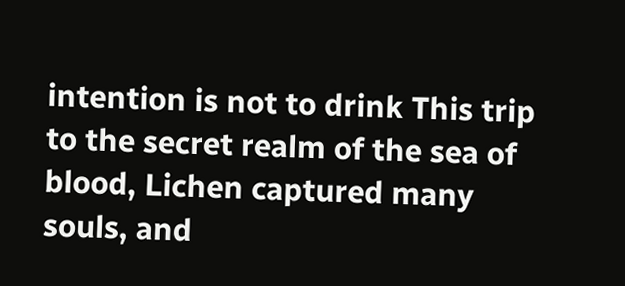intention is not to drink This trip to the secret realm of the sea of blood, Lichen captured many souls, and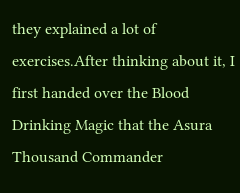they explained a lot of exercises.After thinking about it, I first handed over the Blood Drinking Magic that the Asura Thousand Commander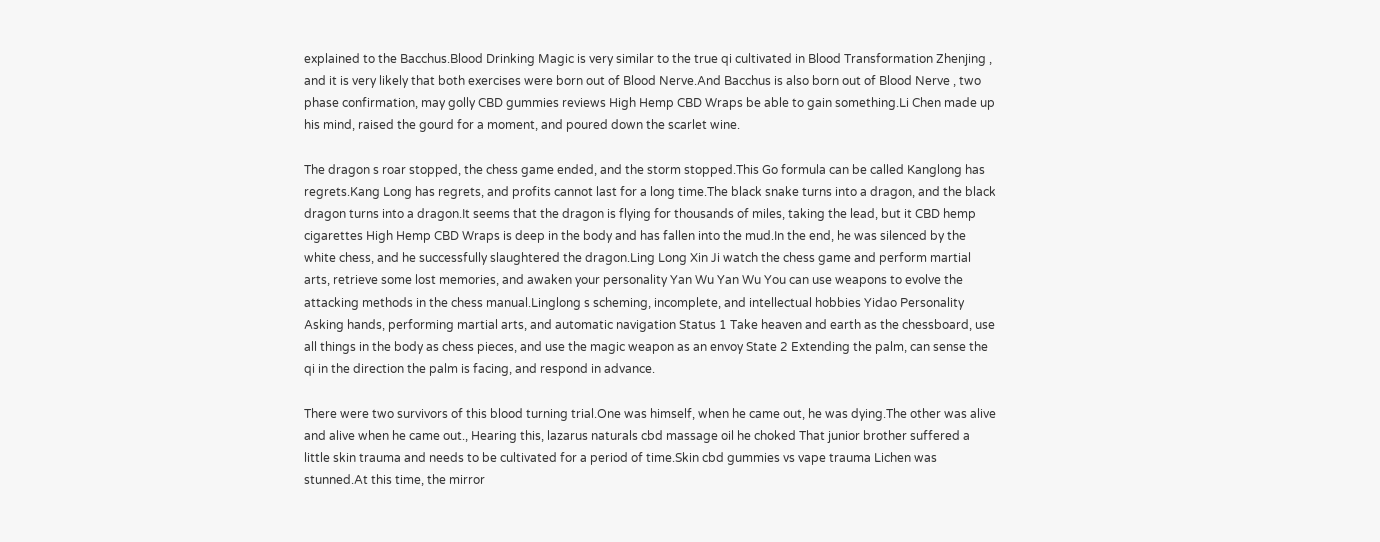explained to the Bacchus.Blood Drinking Magic is very similar to the true qi cultivated in Blood Transformation Zhenjing , and it is very likely that both exercises were born out of Blood Nerve.And Bacchus is also born out of Blood Nerve , two phase confirmation, may golly CBD gummies reviews High Hemp CBD Wraps be able to gain something.Li Chen made up his mind, raised the gourd for a moment, and poured down the scarlet wine.

The dragon s roar stopped, the chess game ended, and the storm stopped.This Go formula can be called Kanglong has regrets.Kang Long has regrets, and profits cannot last for a long time.The black snake turns into a dragon, and the black dragon turns into a dragon.It seems that the dragon is flying for thousands of miles, taking the lead, but it CBD hemp cigarettes High Hemp CBD Wraps is deep in the body and has fallen into the mud.In the end, he was silenced by the white chess, and he successfully slaughtered the dragon.Ling Long Xin Ji watch the chess game and perform martial arts, retrieve some lost memories, and awaken your personality Yan Wu Yan Wu You can use weapons to evolve the attacking methods in the chess manual.Linglong s scheming, incomplete, and intellectual hobbies Yidao Personality Asking hands, performing martial arts, and automatic navigation Status 1 Take heaven and earth as the chessboard, use all things in the body as chess pieces, and use the magic weapon as an envoy State 2 Extending the palm, can sense the qi in the direction the palm is facing, and respond in advance.

There were two survivors of this blood turning trial.One was himself, when he came out, he was dying.The other was alive and alive when he came out., Hearing this, lazarus naturals cbd massage oil he choked That junior brother suffered a little skin trauma and needs to be cultivated for a period of time.Skin cbd gummies vs vape trauma Lichen was stunned.At this time, the mirror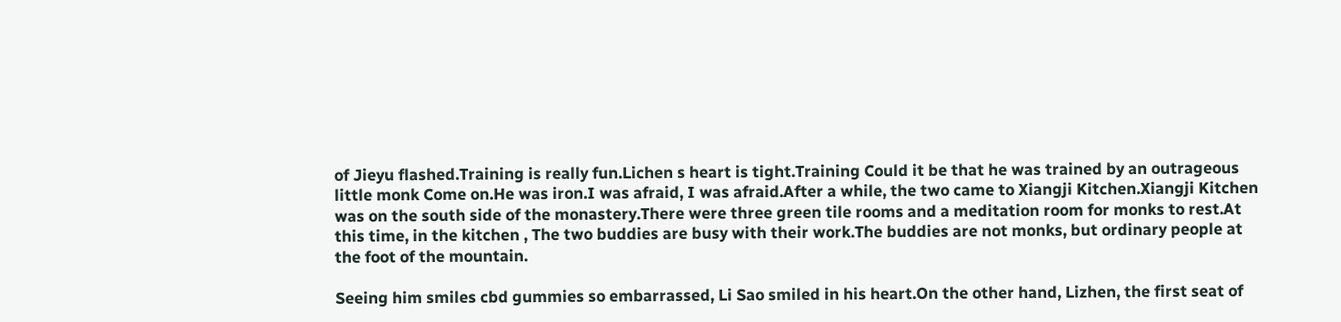of Jieyu flashed.Training is really fun.Lichen s heart is tight.Training Could it be that he was trained by an outrageous little monk Come on.He was iron.I was afraid, I was afraid.After a while, the two came to Xiangji Kitchen.Xiangji Kitchen was on the south side of the monastery.There were three green tile rooms and a meditation room for monks to rest.At this time, in the kitchen , The two buddies are busy with their work.The buddies are not monks, but ordinary people at the foot of the mountain.

Seeing him smiles cbd gummies so embarrassed, Li Sao smiled in his heart.On the other hand, Lizhen, the first seat of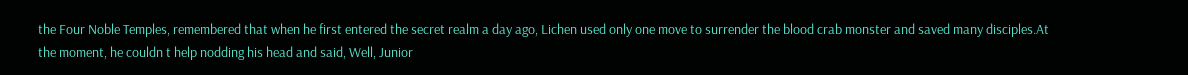the Four Noble Temples, remembered that when he first entered the secret realm a day ago, Lichen used only one move to surrender the blood crab monster and saved many disciples.At the moment, he couldn t help nodding his head and said, Well, Junior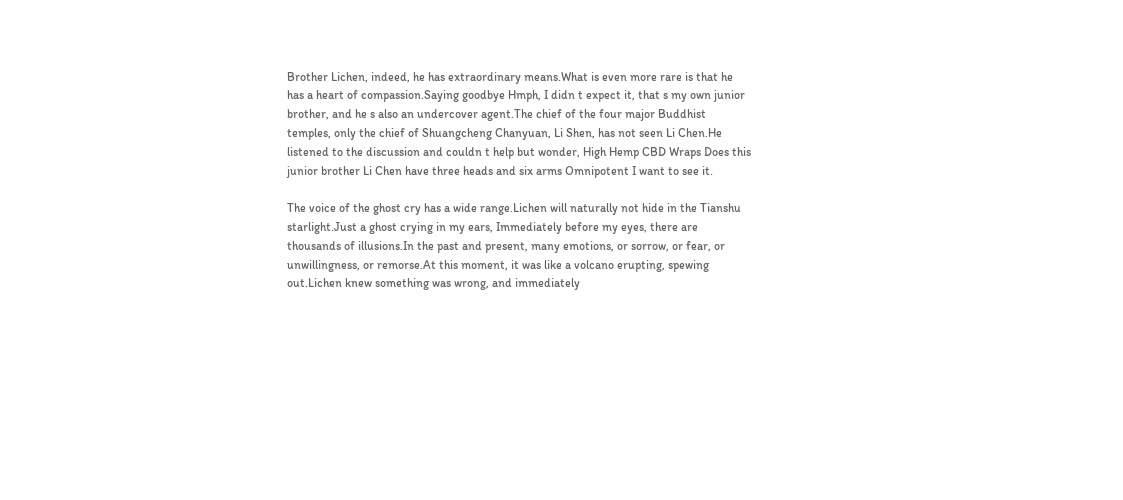Brother Lichen, indeed, he has extraordinary means.What is even more rare is that he has a heart of compassion.Saying goodbye Hmph, I didn t expect it, that s my own junior brother, and he s also an undercover agent.The chief of the four major Buddhist temples, only the chief of Shuangcheng Chanyuan, Li Shen, has not seen Li Chen.He listened to the discussion and couldn t help but wonder, High Hemp CBD Wraps Does this junior brother Li Chen have three heads and six arms Omnipotent I want to see it.

The voice of the ghost cry has a wide range.Lichen will naturally not hide in the Tianshu starlight.Just a ghost crying in my ears, Immediately before my eyes, there are thousands of illusions.In the past and present, many emotions, or sorrow, or fear, or unwillingness, or remorse.At this moment, it was like a volcano erupting, spewing out.Lichen knew something was wrong, and immediately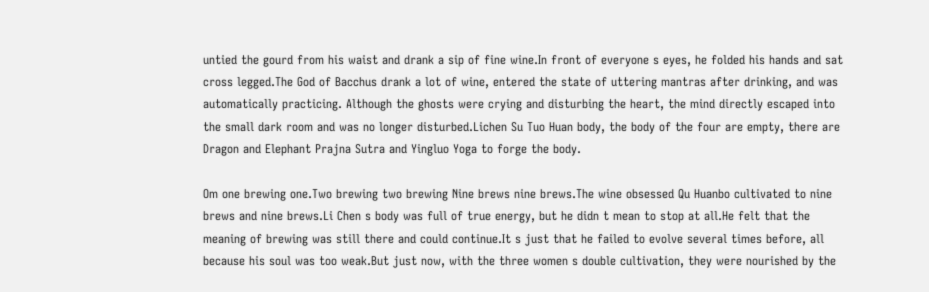untied the gourd from his waist and drank a sip of fine wine.In front of everyone s eyes, he folded his hands and sat cross legged.The God of Bacchus drank a lot of wine, entered the state of uttering mantras after drinking, and was automatically practicing. Although the ghosts were crying and disturbing the heart, the mind directly escaped into the small dark room and was no longer disturbed.Lichen Su Tuo Huan body, the body of the four are empty, there are Dragon and Elephant Prajna Sutra and Yingluo Yoga to forge the body.

Om one brewing one.Two brewing two brewing Nine brews nine brews.The wine obsessed Qu Huanbo cultivated to nine brews and nine brews.Li Chen s body was full of true energy, but he didn t mean to stop at all.He felt that the meaning of brewing was still there and could continue.It s just that he failed to evolve several times before, all because his soul was too weak.But just now, with the three women s double cultivation, they were nourished by the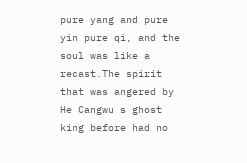pure yang and pure yin pure qi, and the soul was like a recast.The spirit that was angered by He Cangwu s ghost king before had no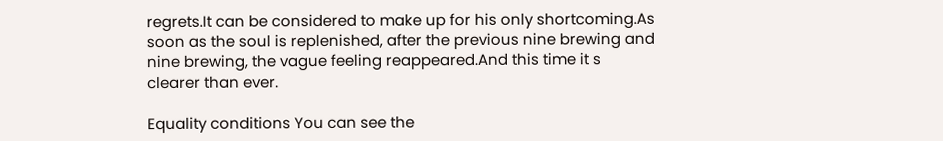regrets.It can be considered to make up for his only shortcoming.As soon as the soul is replenished, after the previous nine brewing and nine brewing, the vague feeling reappeared.And this time it s clearer than ever.

Equality conditions You can see the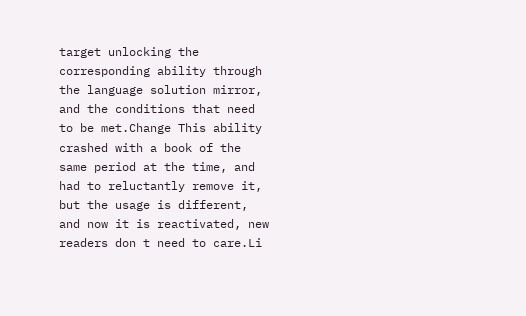target unlocking the corresponding ability through the language solution mirror, and the conditions that need to be met.Change This ability crashed with a book of the same period at the time, and had to reluctantly remove it, but the usage is different, and now it is reactivated, new readers don t need to care.Li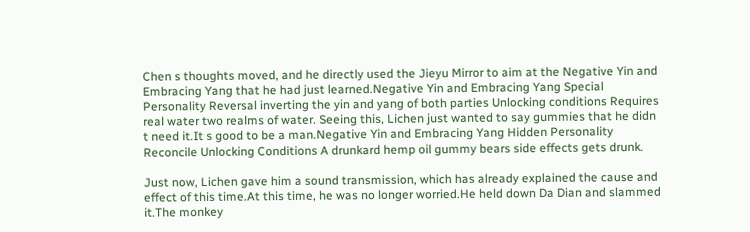Chen s thoughts moved, and he directly used the Jieyu Mirror to aim at the Negative Yin and Embracing Yang that he had just learned.Negative Yin and Embracing Yang Special Personality Reversal inverting the yin and yang of both parties Unlocking conditions Requires real water two realms of water. Seeing this, Lichen just wanted to say gummies that he didn t need it.It s good to be a man.Negative Yin and Embracing Yang Hidden Personality Reconcile Unlocking Conditions A drunkard hemp oil gummy bears side effects gets drunk.

Just now, Lichen gave him a sound transmission, which has already explained the cause and effect of this time.At this time, he was no longer worried.He held down Da Dian and slammed it.The monkey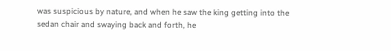was suspicious by nature, and when he saw the king getting into the sedan chair and swaying back and forth, he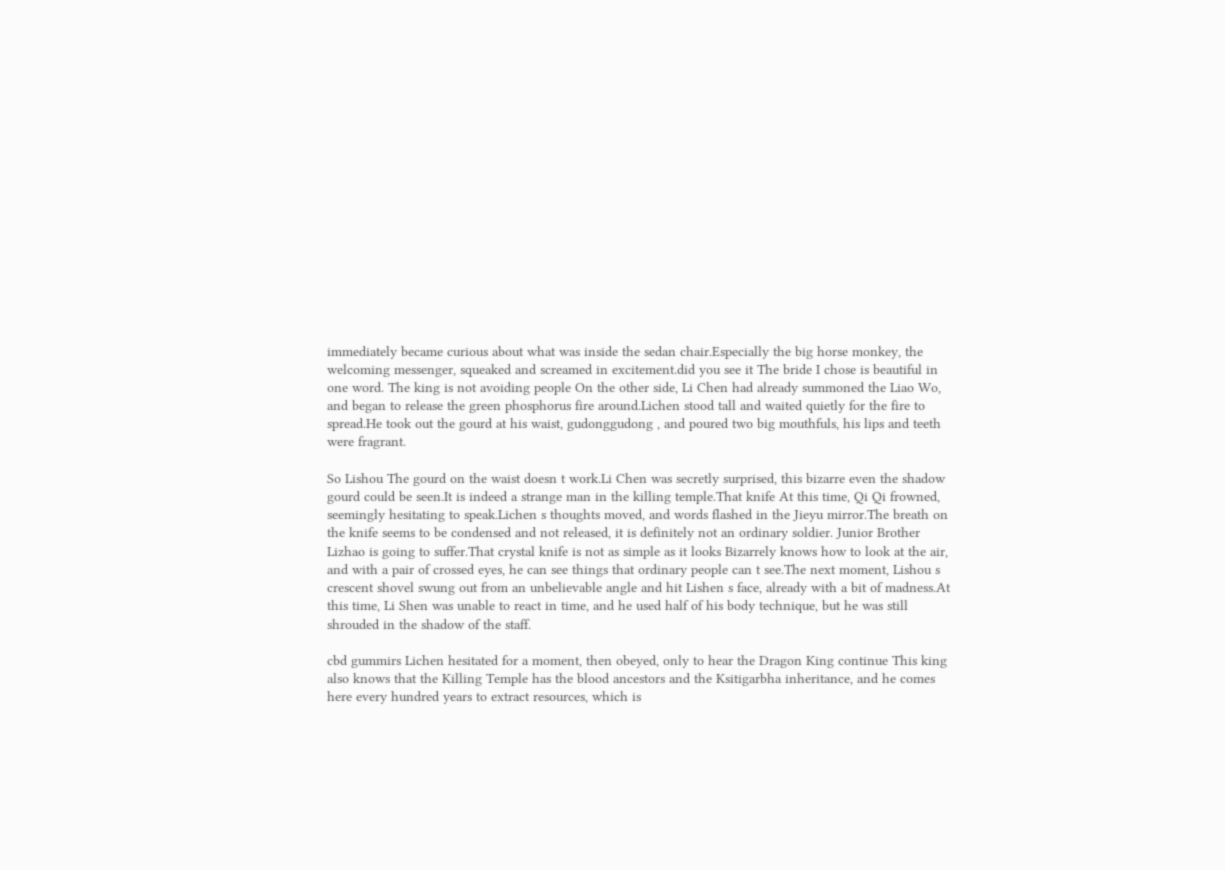immediately became curious about what was inside the sedan chair.Especially the big horse monkey, the welcoming messenger, squeaked and screamed in excitement.did you see it The bride I chose is beautiful in one word. The king is not avoiding people On the other side, Li Chen had already summoned the Liao Wo, and began to release the green phosphorus fire around.Lichen stood tall and waited quietly for the fire to spread.He took out the gourd at his waist, gudonggudong , and poured two big mouthfuls, his lips and teeth were fragrant.

So Lishou The gourd on the waist doesn t work.Li Chen was secretly surprised, this bizarre even the shadow gourd could be seen.It is indeed a strange man in the killing temple.That knife At this time, Qi Qi frowned, seemingly hesitating to speak.Lichen s thoughts moved, and words flashed in the Jieyu mirror.The breath on the knife seems to be condensed and not released, it is definitely not an ordinary soldier. Junior Brother Lizhao is going to suffer.That crystal knife is not as simple as it looks Bizarrely knows how to look at the air, and with a pair of crossed eyes, he can see things that ordinary people can t see.The next moment, Lishou s crescent shovel swung out from an unbelievable angle and hit Lishen s face, already with a bit of madness.At this time, Li Shen was unable to react in time, and he used half of his body technique, but he was still shrouded in the shadow of the staff.

cbd gummirs Lichen hesitated for a moment, then obeyed, only to hear the Dragon King continue This king also knows that the Killing Temple has the blood ancestors and the Ksitigarbha inheritance, and he comes here every hundred years to extract resources, which is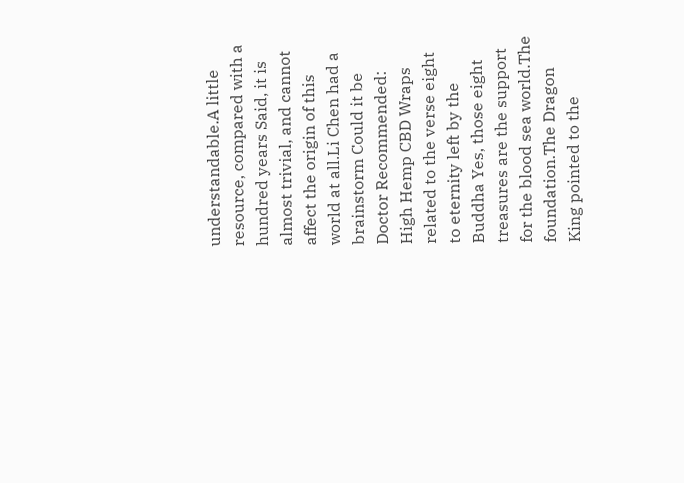understandable.A little resource, compared with a hundred years Said, it is almost trivial, and cannot affect the origin of this world at all.Li Chen had a brainstorm Could it be Doctor Recommended: High Hemp CBD Wraps related to the verse eight to eternity left by the Buddha Yes, those eight treasures are the support for the blood sea world.The foundation.The Dragon King pointed to the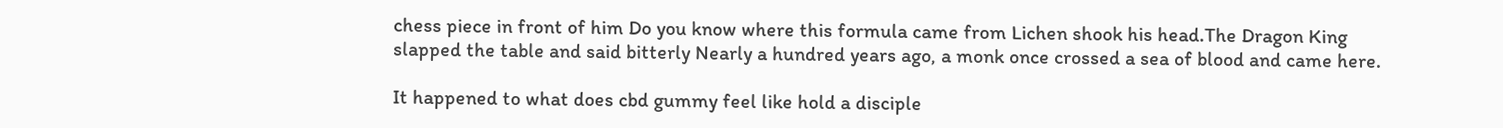chess piece in front of him Do you know where this formula came from Lichen shook his head.The Dragon King slapped the table and said bitterly Nearly a hundred years ago, a monk once crossed a sea of blood and came here.

It happened to what does cbd gummy feel like hold a disciple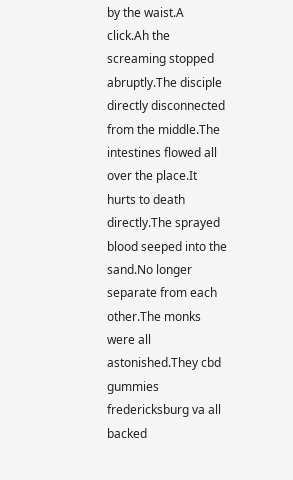by the waist.A click.Ah the screaming stopped abruptly.The disciple directly disconnected from the middle.The intestines flowed all over the place.It hurts to death directly.The sprayed blood seeped into the sand.No longer separate from each other.The monks were all astonished.They cbd gummies fredericksburg va all backed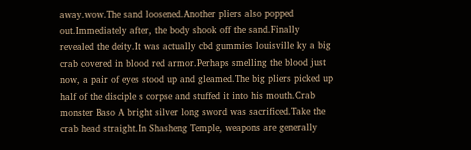away.wow.The sand loosened.Another pliers also popped out.Immediately after, the body shook off the sand.Finally revealed the deity.It was actually cbd gummies louisville ky a big crab covered in blood red armor.Perhaps smelling the blood just now, a pair of eyes stood up and gleamed.The big pliers picked up half of the disciple s corpse and stuffed it into his mouth.Crab monster Baso A bright silver long sword was sacrificed.Take the crab head straight.In Shasheng Temple, weapons are generally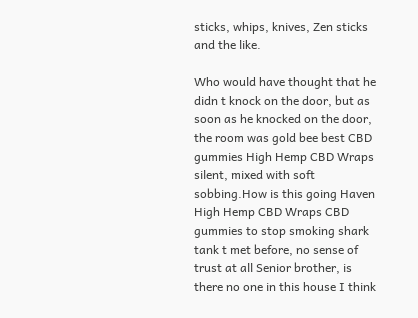sticks, whips, knives, Zen sticks and the like.

Who would have thought that he didn t knock on the door, but as soon as he knocked on the door, the room was gold bee best CBD gummies High Hemp CBD Wraps silent, mixed with soft sobbing.How is this going Haven High Hemp CBD Wraps CBD gummies to stop smoking shark tank t met before, no sense of trust at all Senior brother, is there no one in this house I think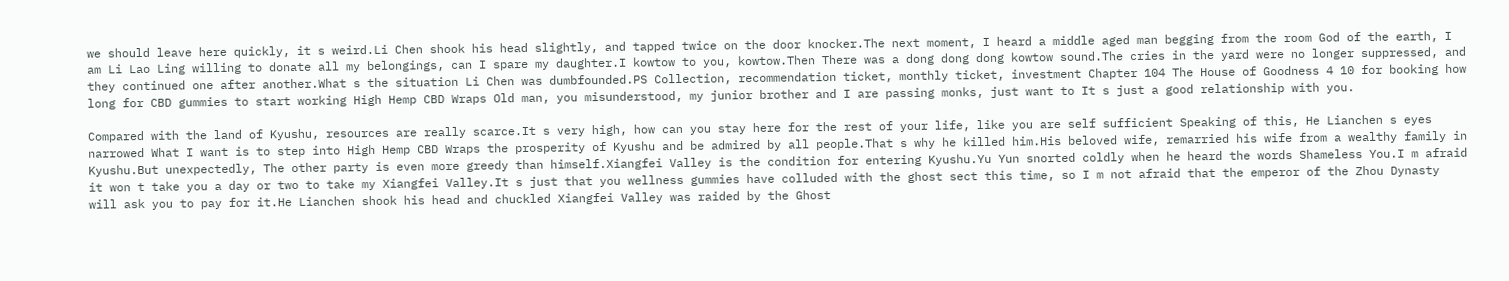we should leave here quickly, it s weird.Li Chen shook his head slightly, and tapped twice on the door knocker.The next moment, I heard a middle aged man begging from the room God of the earth, I am Li Lao Ling willing to donate all my belongings, can I spare my daughter.I kowtow to you, kowtow.Then There was a dong dong dong kowtow sound.The cries in the yard were no longer suppressed, and they continued one after another.What s the situation Li Chen was dumbfounded.PS Collection, recommendation ticket, monthly ticket, investment Chapter 104 The House of Goodness 4 10 for booking how long for CBD gummies to start working High Hemp CBD Wraps Old man, you misunderstood, my junior brother and I are passing monks, just want to It s just a good relationship with you.

Compared with the land of Kyushu, resources are really scarce.It s very high, how can you stay here for the rest of your life, like you are self sufficient Speaking of this, He Lianchen s eyes narrowed What I want is to step into High Hemp CBD Wraps the prosperity of Kyushu and be admired by all people.That s why he killed him.His beloved wife, remarried his wife from a wealthy family in Kyushu.But unexpectedly, The other party is even more greedy than himself.Xiangfei Valley is the condition for entering Kyushu.Yu Yun snorted coldly when he heard the words Shameless You.I m afraid it won t take you a day or two to take my Xiangfei Valley.It s just that you wellness gummies have colluded with the ghost sect this time, so I m not afraid that the emperor of the Zhou Dynasty will ask you to pay for it.He Lianchen shook his head and chuckled Xiangfei Valley was raided by the Ghost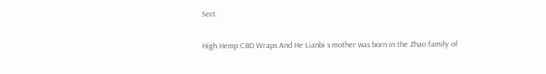Sect.

High Hemp CBD Wraps And He Lianbi s mother was born in the Zhao family of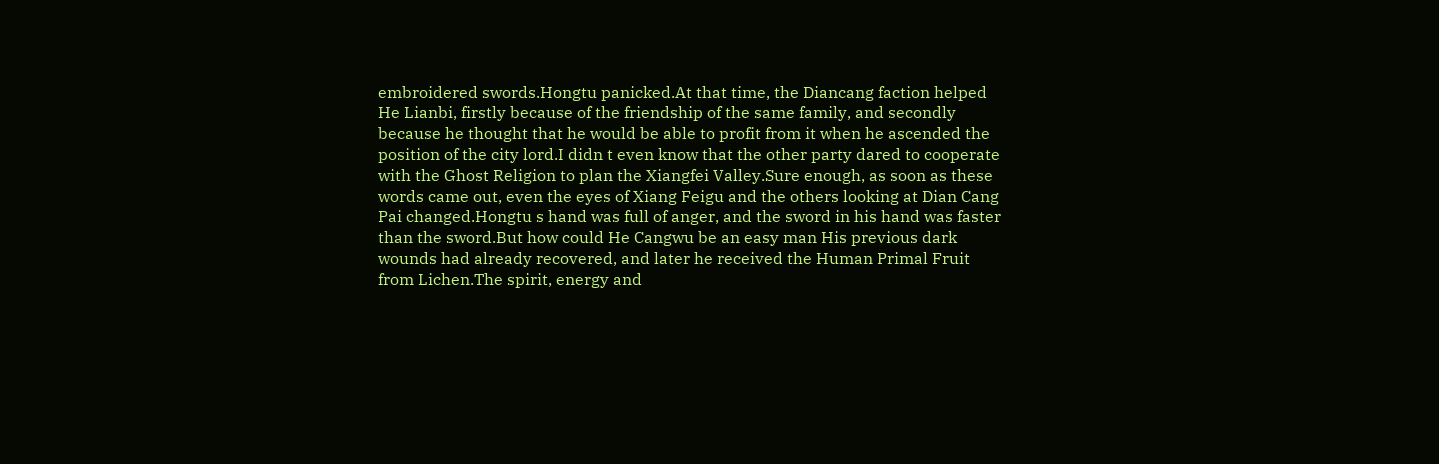embroidered swords.Hongtu panicked.At that time, the Diancang faction helped He Lianbi, firstly because of the friendship of the same family, and secondly because he thought that he would be able to profit from it when he ascended the position of the city lord.I didn t even know that the other party dared to cooperate with the Ghost Religion to plan the Xiangfei Valley.Sure enough, as soon as these words came out, even the eyes of Xiang Feigu and the others looking at Dian Cang Pai changed.Hongtu s hand was full of anger, and the sword in his hand was faster than the sword.But how could He Cangwu be an easy man His previous dark wounds had already recovered, and later he received the Human Primal Fruit from Lichen.The spirit, energy and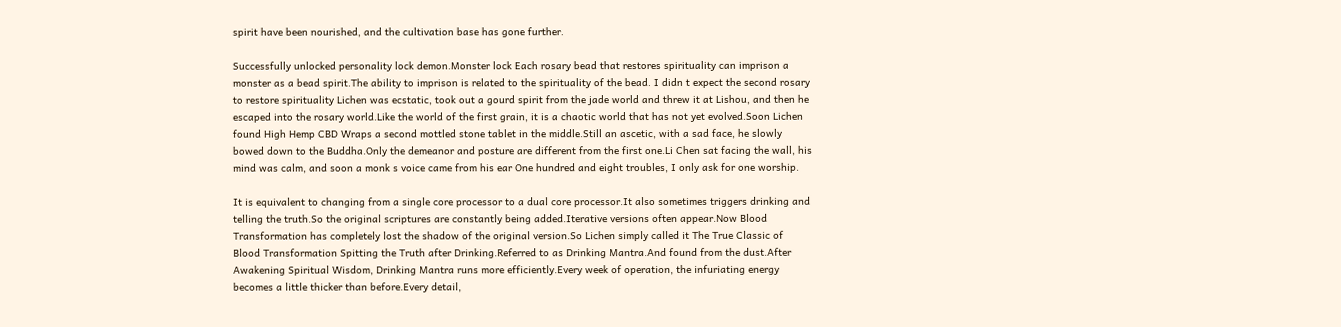spirit have been nourished, and the cultivation base has gone further.

Successfully unlocked personality lock demon.Monster lock Each rosary bead that restores spirituality can imprison a monster as a bead spirit.The ability to imprison is related to the spirituality of the bead. I didn t expect the second rosary to restore spirituality Lichen was ecstatic, took out a gourd spirit from the jade world and threw it at Lishou, and then he escaped into the rosary world.Like the world of the first grain, it is a chaotic world that has not yet evolved.Soon Lichen found High Hemp CBD Wraps a second mottled stone tablet in the middle.Still an ascetic, with a sad face, he slowly bowed down to the Buddha.Only the demeanor and posture are different from the first one.Li Chen sat facing the wall, his mind was calm, and soon a monk s voice came from his ear One hundred and eight troubles, I only ask for one worship.

It is equivalent to changing from a single core processor to a dual core processor.It also sometimes triggers drinking and telling the truth.So the original scriptures are constantly being added.Iterative versions often appear.Now Blood Transformation has completely lost the shadow of the original version.So Lichen simply called it The True Classic of Blood Transformation Spitting the Truth after Drinking.Referred to as Drinking Mantra.And found from the dust.After Awakening Spiritual Wisdom, Drinking Mantra runs more efficiently.Every week of operation, the infuriating energy becomes a little thicker than before.Every detail,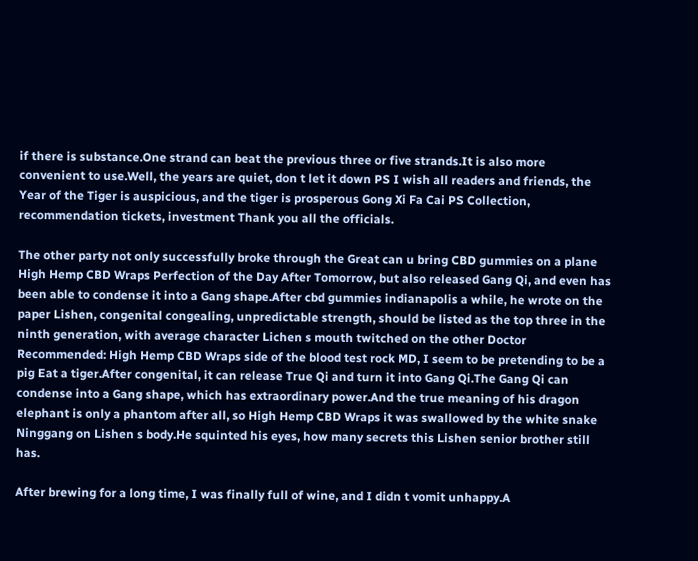if there is substance.One strand can beat the previous three or five strands.It is also more convenient to use.Well, the years are quiet, don t let it down PS I wish all readers and friends, the Year of the Tiger is auspicious, and the tiger is prosperous Gong Xi Fa Cai PS Collection, recommendation tickets, investment Thank you all the officials.

The other party not only successfully broke through the Great can u bring CBD gummies on a plane High Hemp CBD Wraps Perfection of the Day After Tomorrow, but also released Gang Qi, and even has been able to condense it into a Gang shape.After cbd gummies indianapolis a while, he wrote on the paper Lishen, congenital congealing, unpredictable strength, should be listed as the top three in the ninth generation, with average character Lichen s mouth twitched on the other Doctor Recommended: High Hemp CBD Wraps side of the blood test rock MD, I seem to be pretending to be a pig Eat a tiger.After congenital, it can release True Qi and turn it into Gang Qi.The Gang Qi can condense into a Gang shape, which has extraordinary power.And the true meaning of his dragon elephant is only a phantom after all, so High Hemp CBD Wraps it was swallowed by the white snake Ninggang on Lishen s body.He squinted his eyes, how many secrets this Lishen senior brother still has.

After brewing for a long time, I was finally full of wine, and I didn t vomit unhappy.A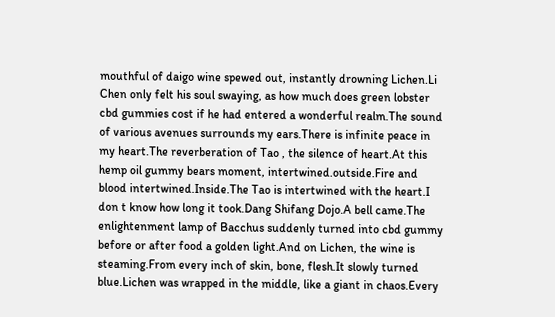mouthful of daigo wine spewed out, instantly drowning Lichen.Li Chen only felt his soul swaying, as how much does green lobster cbd gummies cost if he had entered a wonderful realm.The sound of various avenues surrounds my ears.There is infinite peace in my heart.The reverberation of Tao , the silence of heart.At this hemp oil gummy bears moment, intertwined.outside.Fire and blood intertwined.Inside.The Tao is intertwined with the heart.I don t know how long it took.Dang Shifang Dojo.A bell came.The enlightenment lamp of Bacchus suddenly turned into cbd gummy before or after food a golden light.And on Lichen, the wine is steaming.From every inch of skin, bone, flesh.It slowly turned blue.Lichen was wrapped in the middle, like a giant in chaos.Every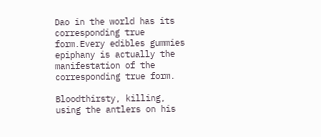Dao in the world has its corresponding true form.Every edibles gummies epiphany is actually the manifestation of the corresponding true form.

Bloodthirsty, killing, using the antlers on his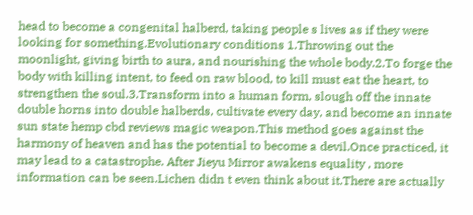head to become a congenital halberd, taking people s lives as if they were looking for something.Evolutionary conditions 1.Throwing out the moonlight, giving birth to aura, and nourishing the whole body.2.To forge the body with killing intent, to feed on raw blood, to kill must eat the heart, to strengthen the soul.3.Transform into a human form, slough off the innate double horns into double halberds, cultivate every day, and become an innate sun state hemp cbd reviews magic weapon.This method goes against the harmony of heaven and has the potential to become a devil.Once practiced, it may lead to a catastrophe. After Jieyu Mirror awakens equality , more information can be seen.Lichen didn t even think about it.There are actually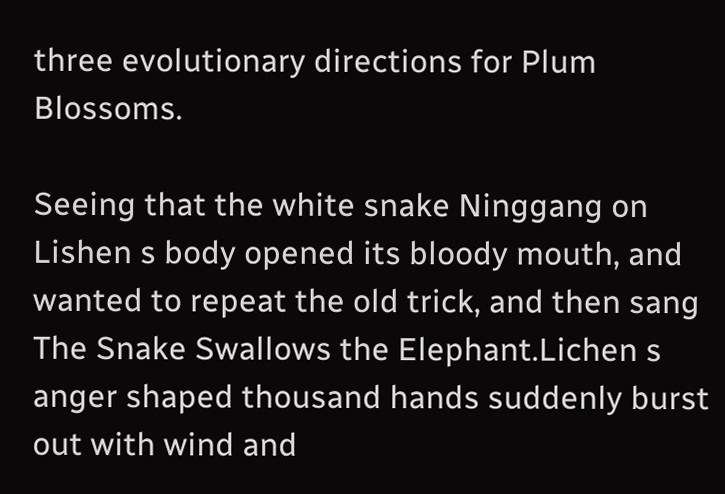three evolutionary directions for Plum Blossoms.

Seeing that the white snake Ninggang on Lishen s body opened its bloody mouth, and wanted to repeat the old trick, and then sang The Snake Swallows the Elephant.Lichen s anger shaped thousand hands suddenly burst out with wind and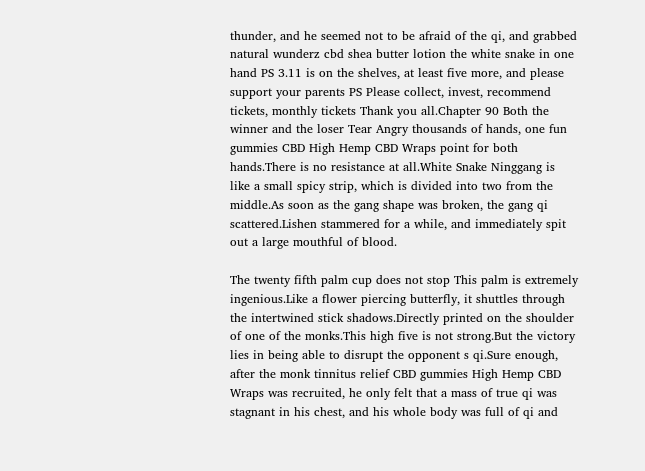thunder, and he seemed not to be afraid of the qi, and grabbed natural wunderz cbd shea butter lotion the white snake in one hand PS 3.11 is on the shelves, at least five more, and please support your parents PS Please collect, invest, recommend tickets, monthly tickets Thank you all.Chapter 90 Both the winner and the loser Tear Angry thousands of hands, one fun gummies CBD High Hemp CBD Wraps point for both hands.There is no resistance at all.White Snake Ninggang is like a small spicy strip, which is divided into two from the middle.As soon as the gang shape was broken, the gang qi scattered.Lishen stammered for a while, and immediately spit out a large mouthful of blood.

The twenty fifth palm cup does not stop This palm is extremely ingenious.Like a flower piercing butterfly, it shuttles through the intertwined stick shadows.Directly printed on the shoulder of one of the monks.This high five is not strong.But the victory lies in being able to disrupt the opponent s qi.Sure enough, after the monk tinnitus relief CBD gummies High Hemp CBD Wraps was recruited, he only felt that a mass of true qi was stagnant in his chest, and his whole body was full of qi and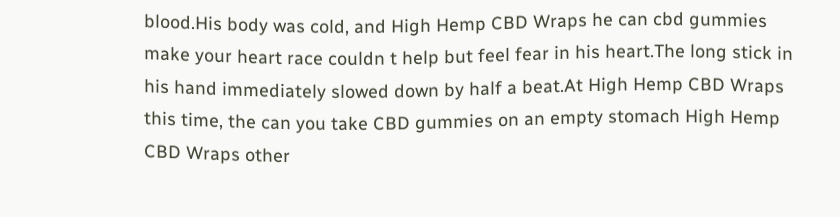blood.His body was cold, and High Hemp CBD Wraps he can cbd gummies make your heart race couldn t help but feel fear in his heart.The long stick in his hand immediately slowed down by half a beat.At High Hemp CBD Wraps this time, the can you take CBD gummies on an empty stomach High Hemp CBD Wraps other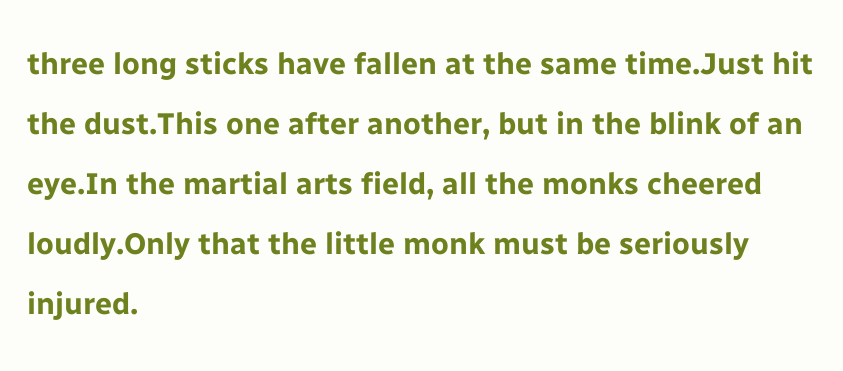three long sticks have fallen at the same time.Just hit the dust.This one after another, but in the blink of an eye.In the martial arts field, all the monks cheered loudly.Only that the little monk must be seriously injured.